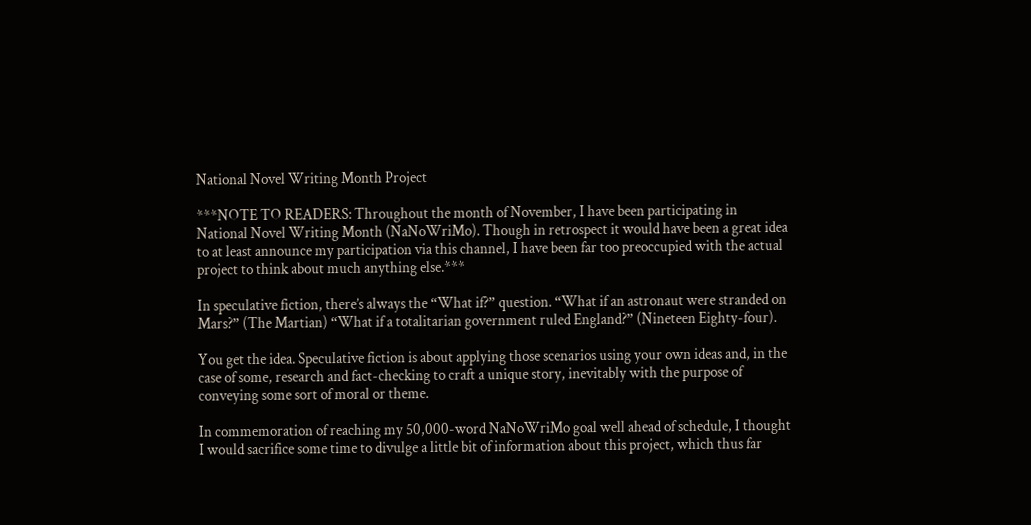National Novel Writing Month Project

***NOTE TO READERS: Throughout the month of November, I have been participating in National Novel Writing Month (NaNoWriMo). Though in retrospect it would have been a great idea to at least announce my participation via this channel, I have been far too preoccupied with the actual project to think about much anything else.***

In speculative fiction, there’s always the “What if?” question. “What if an astronaut were stranded on Mars?” (The Martian) “What if a totalitarian government ruled England?” (Nineteen Eighty-four).

You get the idea. Speculative fiction is about applying those scenarios using your own ideas and, in the case of some, research and fact-checking to craft a unique story, inevitably with the purpose of conveying some sort of moral or theme.

In commemoration of reaching my 50,000-word NaNoWriMo goal well ahead of schedule, I thought I would sacrifice some time to divulge a little bit of information about this project, which thus far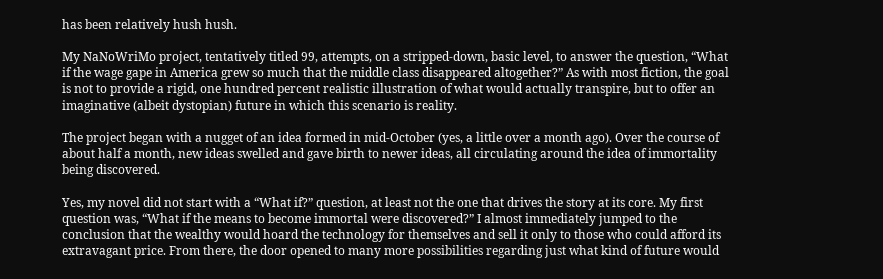has been relatively hush hush.

My NaNoWriMo project, tentatively titled 99, attempts, on a stripped-down, basic level, to answer the question, “What if the wage gape in America grew so much that the middle class disappeared altogether?” As with most fiction, the goal is not to provide a rigid, one hundred percent realistic illustration of what would actually transpire, but to offer an imaginative (albeit dystopian) future in which this scenario is reality.

The project began with a nugget of an idea formed in mid-October (yes, a little over a month ago). Over the course of about half a month, new ideas swelled and gave birth to newer ideas, all circulating around the idea of immortality being discovered.

Yes, my novel did not start with a “What if?” question, at least not the one that drives the story at its core. My first question was, “What if the means to become immortal were discovered?” I almost immediately jumped to the conclusion that the wealthy would hoard the technology for themselves and sell it only to those who could afford its extravagant price. From there, the door opened to many more possibilities regarding just what kind of future would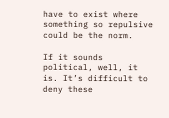have to exist where something so repulsive could be the norm.

If it sounds political, well, it is. It’s difficult to deny these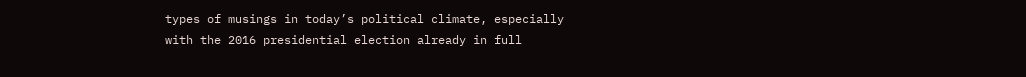types of musings in today’s political climate, especially with the 2016 presidential election already in full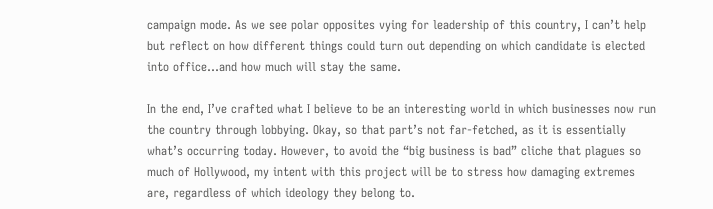campaign mode. As we see polar opposites vying for leadership of this country, I can’t help but reflect on how different things could turn out depending on which candidate is elected into office…and how much will stay the same.

In the end, I’ve crafted what I believe to be an interesting world in which businesses now run the country through lobbying. Okay, so that part’s not far-fetched, as it is essentially what’s occurring today. However, to avoid the “big business is bad” cliche that plagues so much of Hollywood, my intent with this project will be to stress how damaging extremes are, regardless of which ideology they belong to.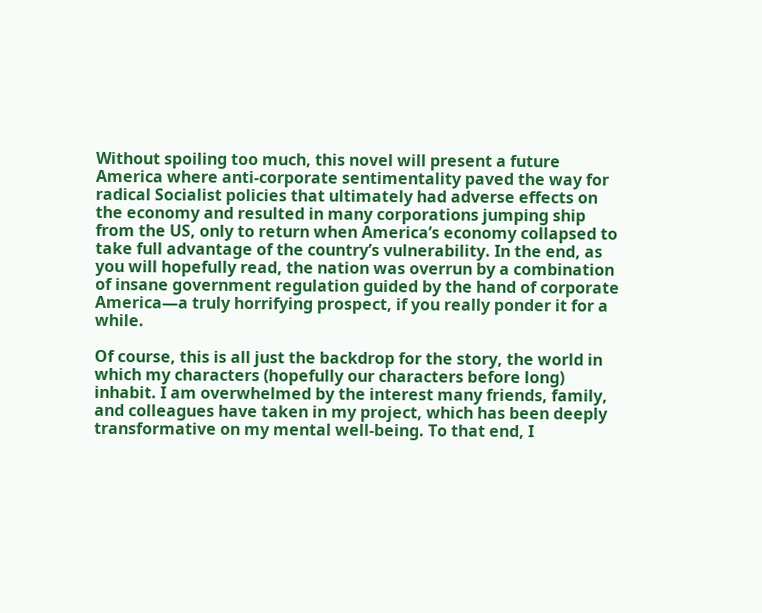Without spoiling too much, this novel will present a future America where anti-corporate sentimentality paved the way for radical Socialist policies that ultimately had adverse effects on the economy and resulted in many corporations jumping ship from the US, only to return when America’s economy collapsed to take full advantage of the country’s vulnerability. In the end, as you will hopefully read, the nation was overrun by a combination of insane government regulation guided by the hand of corporate America—a truly horrifying prospect, if you really ponder it for a while.

Of course, this is all just the backdrop for the story, the world in which my characters (hopefully our characters before long) inhabit. I am overwhelmed by the interest many friends, family, and colleagues have taken in my project, which has been deeply transformative on my mental well-being. To that end, I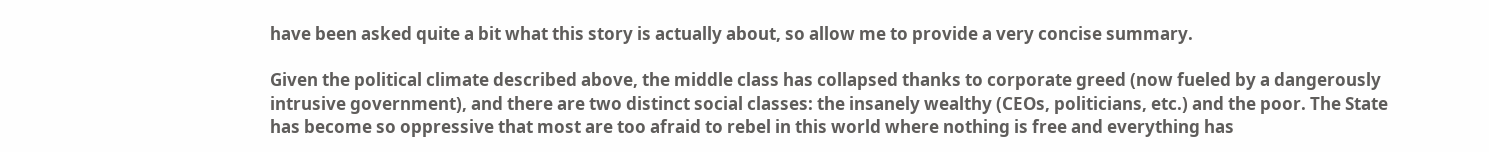have been asked quite a bit what this story is actually about, so allow me to provide a very concise summary.

Given the political climate described above, the middle class has collapsed thanks to corporate greed (now fueled by a dangerously intrusive government), and there are two distinct social classes: the insanely wealthy (CEOs, politicians, etc.) and the poor. The State has become so oppressive that most are too afraid to rebel in this world where nothing is free and everything has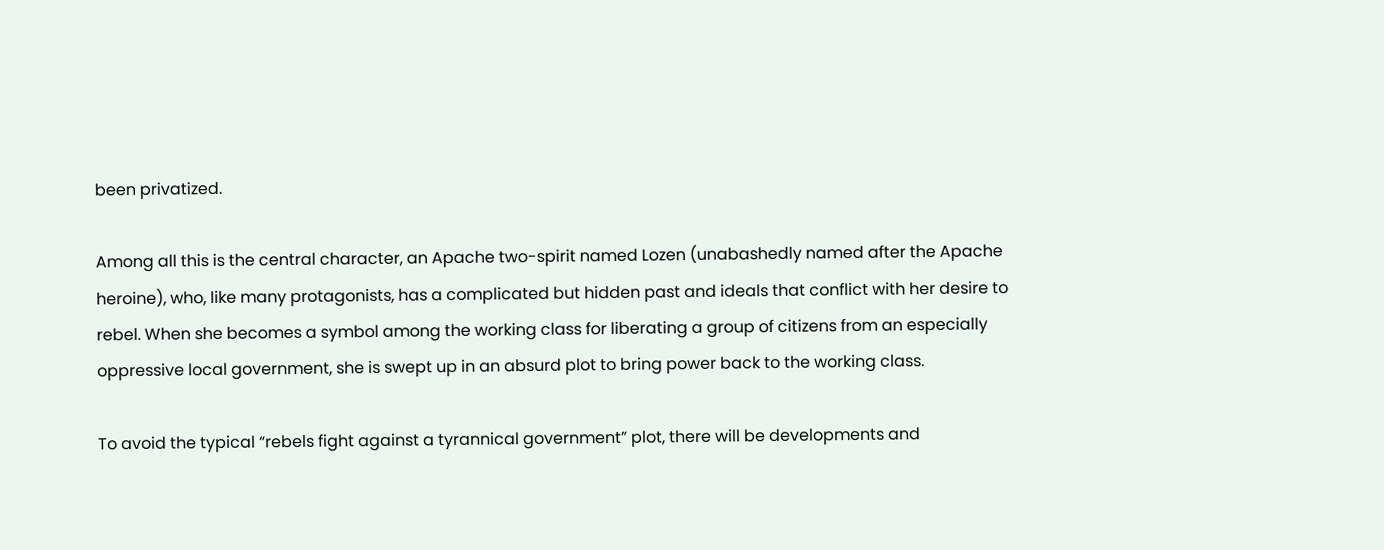been privatized.

Among all this is the central character, an Apache two-spirit named Lozen (unabashedly named after the Apache heroine), who, like many protagonists, has a complicated but hidden past and ideals that conflict with her desire to rebel. When she becomes a symbol among the working class for liberating a group of citizens from an especially oppressive local government, she is swept up in an absurd plot to bring power back to the working class.

To avoid the typical “rebels fight against a tyrannical government” plot, there will be developments and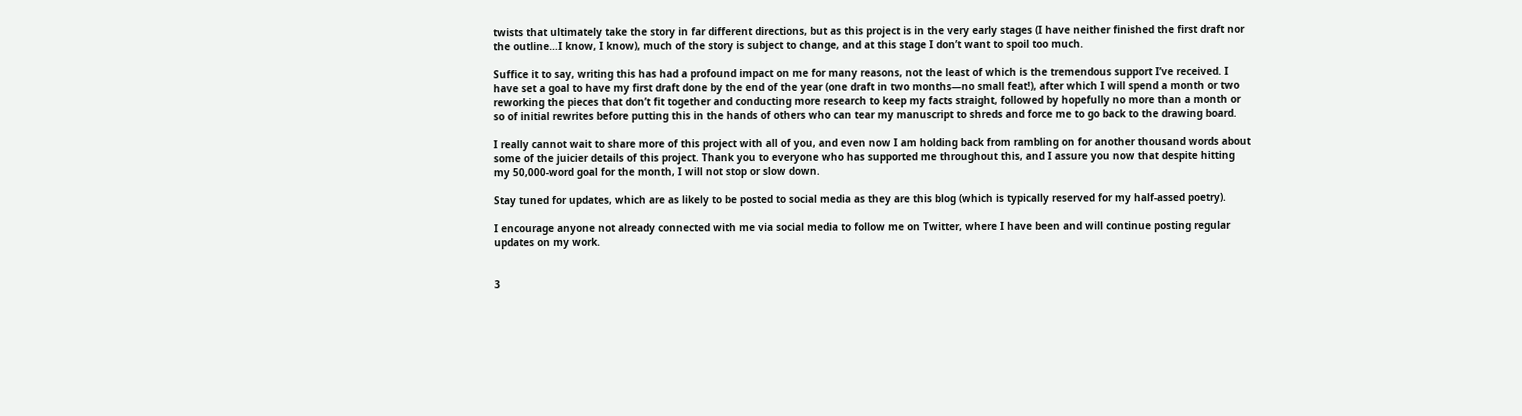twists that ultimately take the story in far different directions, but as this project is in the very early stages (I have neither finished the first draft nor the outline…I know, I know), much of the story is subject to change, and at this stage I don’t want to spoil too much.

Suffice it to say, writing this has had a profound impact on me for many reasons, not the least of which is the tremendous support I’ve received. I have set a goal to have my first draft done by the end of the year (one draft in two months—no small feat!), after which I will spend a month or two reworking the pieces that don’t fit together and conducting more research to keep my facts straight, followed by hopefully no more than a month or so of initial rewrites before putting this in the hands of others who can tear my manuscript to shreds and force me to go back to the drawing board.

I really cannot wait to share more of this project with all of you, and even now I am holding back from rambling on for another thousand words about some of the juicier details of this project. Thank you to everyone who has supported me throughout this, and I assure you now that despite hitting my 50,000-word goal for the month, I will not stop or slow down.

Stay tuned for updates, which are as likely to be posted to social media as they are this blog (which is typically reserved for my half-assed poetry).

I encourage anyone not already connected with me via social media to follow me on Twitter, where I have been and will continue posting regular updates on my work.


3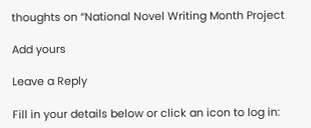thoughts on “National Novel Writing Month Project

Add yours

Leave a Reply

Fill in your details below or click an icon to log in: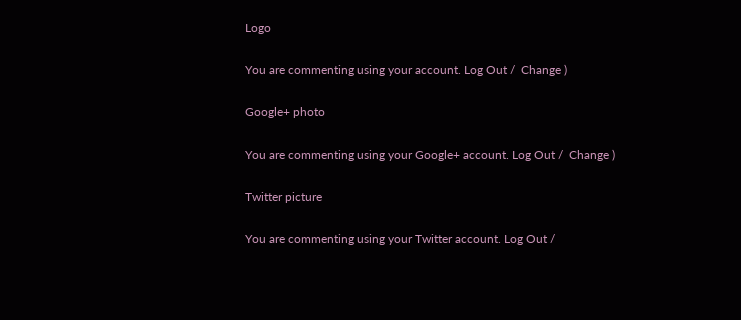Logo

You are commenting using your account. Log Out /  Change )

Google+ photo

You are commenting using your Google+ account. Log Out /  Change )

Twitter picture

You are commenting using your Twitter account. Log Out /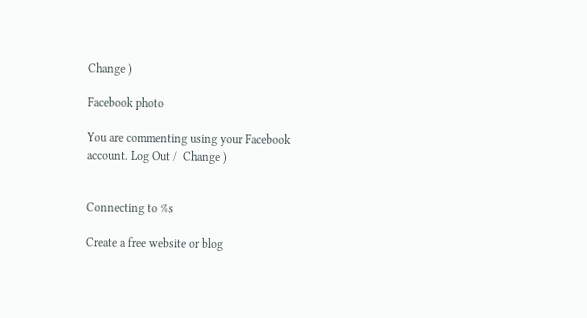Change )

Facebook photo

You are commenting using your Facebook account. Log Out /  Change )


Connecting to %s

Create a free website or blog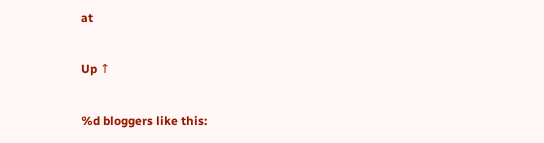at

Up ↑

%d bloggers like this: